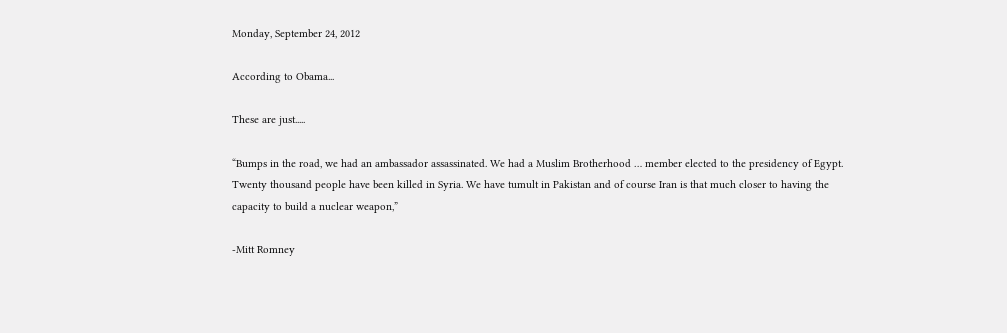Monday, September 24, 2012

According to Obama...

These are just.....

“Bumps in the road, we had an ambassador assassinated. We had a Muslim Brotherhood … member elected to the presidency of Egypt. Twenty thousand people have been killed in Syria. We have tumult in Pakistan and of course Iran is that much closer to having the capacity to build a nuclear weapon,”

-Mitt Romney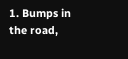1. Bumps in the road,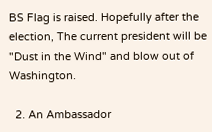BS Flag is raised. Hopefully after the election, The current president will be "Dust in the Wind" and blow out of Washington.

  2. An Ambassador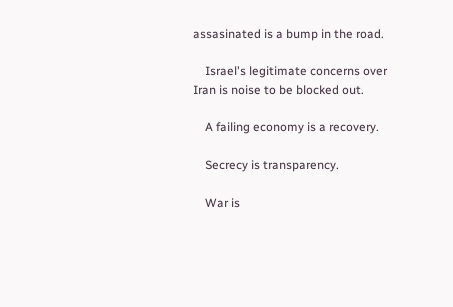assasinated is a bump in the road.

    Israel's legitimate concerns over Iran is noise to be blocked out.

    A failing economy is a recovery.

    Secrecy is transparency.

    War is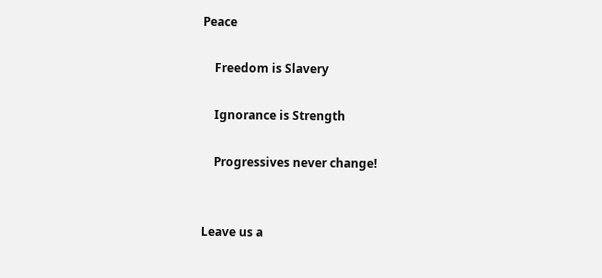Peace

    Freedom is Slavery

    Ignorance is Strength

    Progressives never change!


Leave us a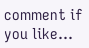comment if you like...